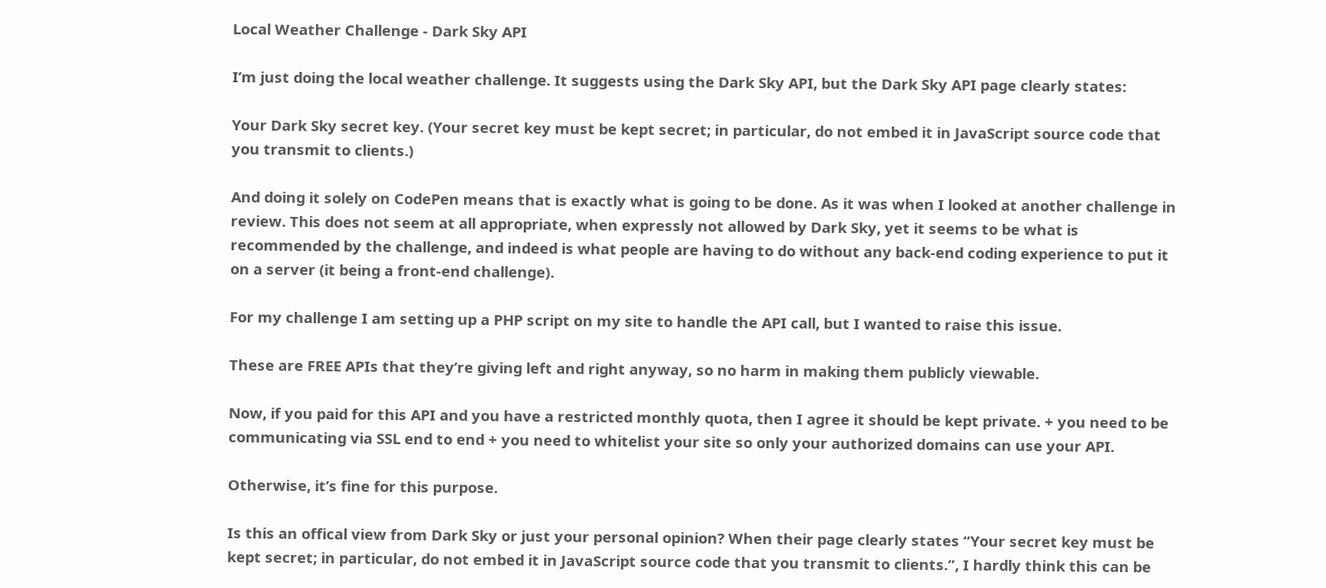Local Weather Challenge - Dark Sky API

I’m just doing the local weather challenge. It suggests using the Dark Sky API, but the Dark Sky API page clearly states:

Your Dark Sky secret key. (Your secret key must be kept secret; in particular, do not embed it in JavaScript source code that you transmit to clients.)

And doing it solely on CodePen means that is exactly what is going to be done. As it was when I looked at another challenge in review. This does not seem at all appropriate, when expressly not allowed by Dark Sky, yet it seems to be what is recommended by the challenge, and indeed is what people are having to do without any back-end coding experience to put it on a server (it being a front-end challenge).

For my challenge I am setting up a PHP script on my site to handle the API call, but I wanted to raise this issue.

These are FREE APIs that they’re giving left and right anyway, so no harm in making them publicly viewable.

Now, if you paid for this API and you have a restricted monthly quota, then I agree it should be kept private. + you need to be communicating via SSL end to end + you need to whitelist your site so only your authorized domains can use your API.

Otherwise, it’s fine for this purpose.

Is this an offical view from Dark Sky or just your personal opinion? When their page clearly states “Your secret key must be kept secret; in particular, do not embed it in JavaScript source code that you transmit to clients.”, I hardly think this can be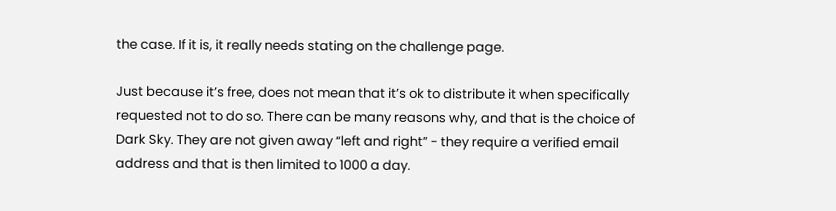the case. If it is, it really needs stating on the challenge page.

Just because it’s free, does not mean that it’s ok to distribute it when specifically requested not to do so. There can be many reasons why, and that is the choice of Dark Sky. They are not given away “left and right” - they require a verified email address and that is then limited to 1000 a day.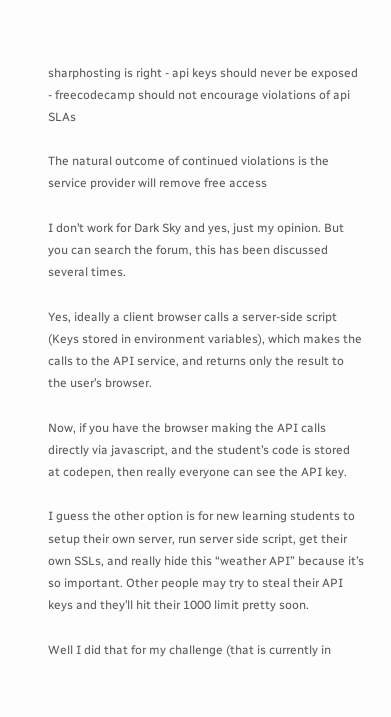sharphosting is right - api keys should never be exposed - freecodecamp should not encourage violations of api SLAs

The natural outcome of continued violations is the service provider will remove free access

I don’t work for Dark Sky and yes, just my opinion. But you can search the forum, this has been discussed several times.

Yes, ideally a client browser calls a server-side script (Keys stored in environment variables), which makes the calls to the API service, and returns only the result to the user’s browser.

Now, if you have the browser making the API calls directly via javascript, and the student’s code is stored at codepen, then really everyone can see the API key.

I guess the other option is for new learning students to setup their own server, run server side script, get their own SSLs, and really hide this “weather API” because it’s so important. Other people may try to steal their API keys and they’ll hit their 1000 limit pretty soon.

Well I did that for my challenge (that is currently in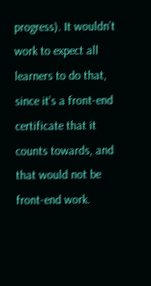progress). It wouldn’t work to expect all learners to do that, since it’s a front-end certificate that it counts towards, and that would not be front-end work.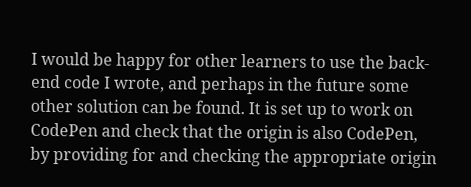I would be happy for other learners to use the back-end code I wrote, and perhaps in the future some other solution can be found. It is set up to work on CodePen and check that the origin is also CodePen, by providing for and checking the appropriate origin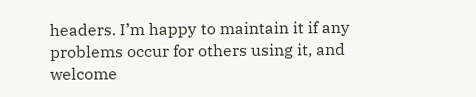headers. I’m happy to maintain it if any problems occur for others using it, and welcome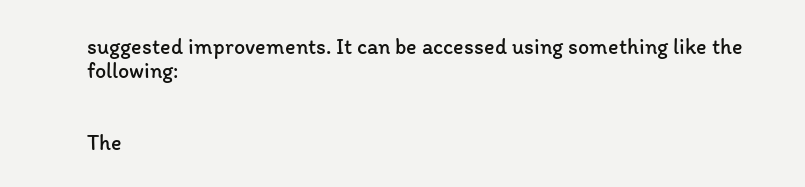suggested improvements. It can be accessed using something like the following:


The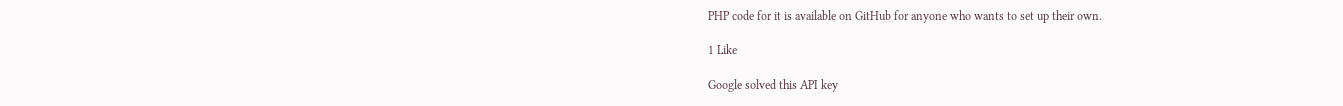PHP code for it is available on GitHub for anyone who wants to set up their own.

1 Like

Google solved this API key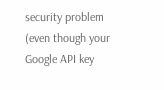security problem (even though your Google API key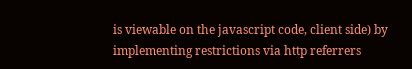is viewable on the javascript code, client side) by implementing restrictions via http referrers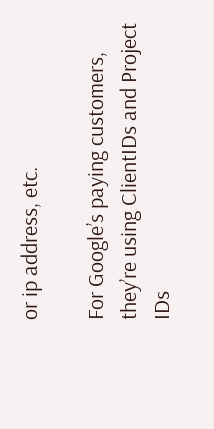or ip address, etc.

For Google’s paying customers, they’re using ClientIDs and Project IDs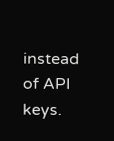instead of API keys.